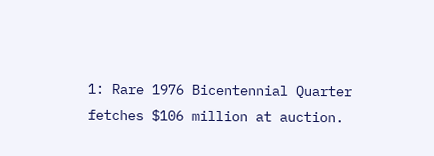1: Rare 1976 Bicentennial Quarter fetches $106 million at auction.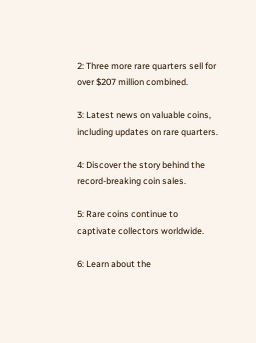2: Three more rare quarters sell for over $207 million combined.

3: Latest news on valuable coins, including updates on rare quarters.

4: Discover the story behind the record-breaking coin sales.

5: Rare coins continue to captivate collectors worldwide.

6: Learn about the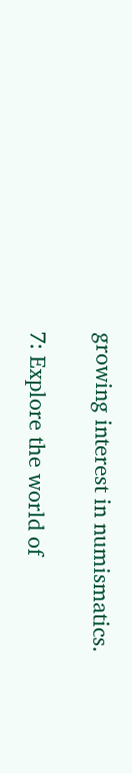growing interest in numismatics.

7: Explore the world of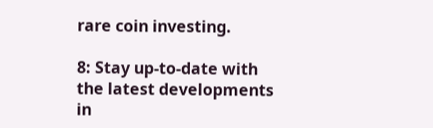rare coin investing.

8: Stay up-to-date with the latest developments in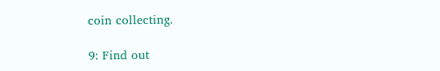coin collecting.

9: Find out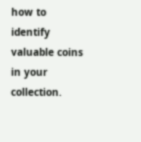how to identify valuable coins in your collection.